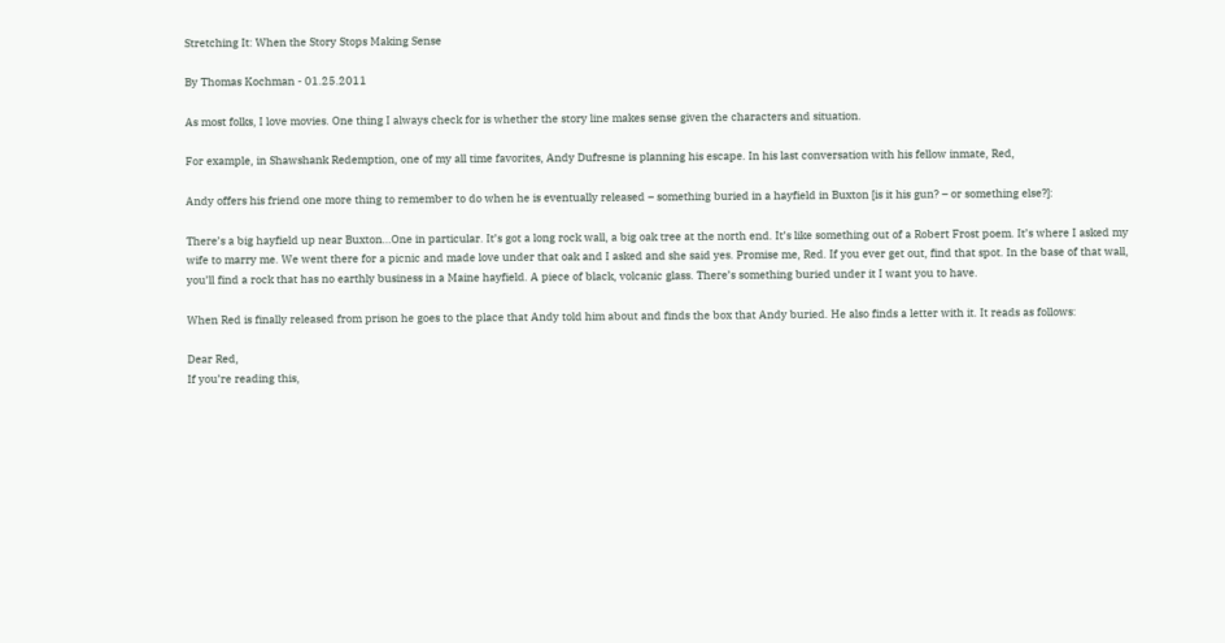Stretching It: When the Story Stops Making Sense

By Thomas Kochman - 01.25.2011

As most folks, I love movies. One thing I always check for is whether the story line makes sense given the characters and situation.

For example, in Shawshank Redemption, one of my all time favorites, Andy Dufresne is planning his escape. In his last conversation with his fellow inmate, Red,

Andy offers his friend one more thing to remember to do when he is eventually released – something buried in a hayfield in Buxton [is it his gun? – or something else?]:

There’s a big hayfield up near Buxton…One in particular. It’s got a long rock wall, a big oak tree at the north end. It’s like something out of a Robert Frost poem. It’s where I asked my wife to marry me. We went there for a picnic and made love under that oak and I asked and she said yes. Promise me, Red. If you ever get out, find that spot. In the base of that wall, you’ll find a rock that has no earthly business in a Maine hayfield. A piece of black, volcanic glass. There’s something buried under it I want you to have.

When Red is finally released from prison he goes to the place that Andy told him about and finds the box that Andy buried. He also finds a letter with it. It reads as follows:

Dear Red,
If you’re reading this,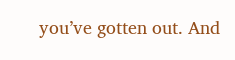you’ve gotten out. And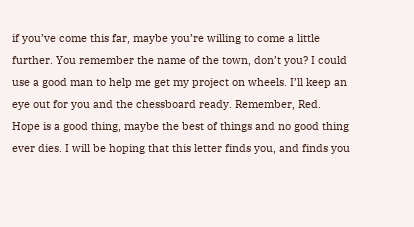if you’ve come this far, maybe you’re willing to come a little further. You remember the name of the town, don’t you? I could use a good man to help me get my project on wheels. I’ll keep an eye out for you and the chessboard ready. Remember, Red. Hope is a good thing, maybe the best of things and no good thing ever dies. I will be hoping that this letter finds you, and finds you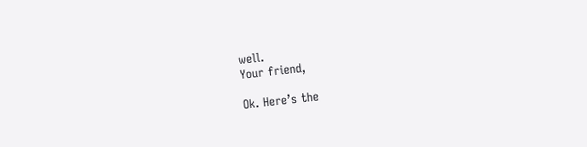well.
Your friend,

Ok. Here’s the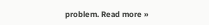problem. Read more »